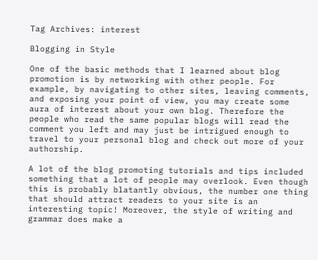Tag Archives: interest

Blogging in Style

One of the basic methods that I learned about blog promotion is by networking with other people. For example, by navigating to other sites, leaving comments, and exposing your point of view, you may create some aura of interest about your own blog. Therefore the people who read the same popular blogs will read the comment you left and may just be intrigued enough to travel to your personal blog and check out more of your authorship.

A lot of the blog promoting tutorials and tips included something that a lot of people may overlook. Even though this is probably blatantly obvious, the number one thing that should attract readers to your site is an interesting topic! Moreover, the style of writing and grammar does make a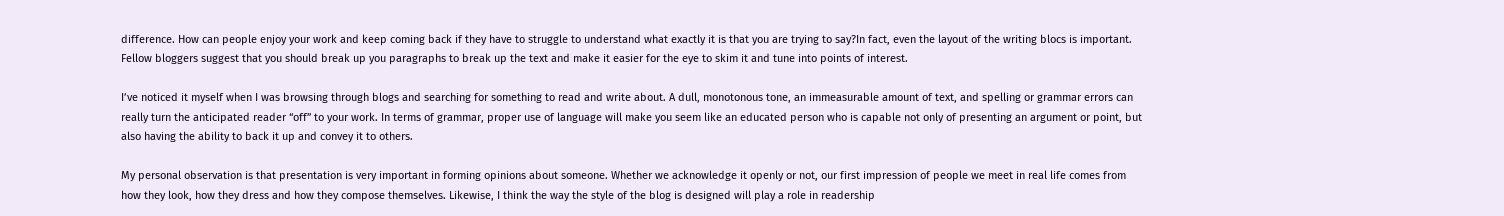difference. How can people enjoy your work and keep coming back if they have to struggle to understand what exactly it is that you are trying to say?In fact, even the layout of the writing blocs is important. Fellow bloggers suggest that you should break up you paragraphs to break up the text and make it easier for the eye to skim it and tune into points of interest.

I’ve noticed it myself when I was browsing through blogs and searching for something to read and write about. A dull, monotonous tone, an immeasurable amount of text, and spelling or grammar errors can really turn the anticipated reader “off” to your work. In terms of grammar, proper use of language will make you seem like an educated person who is capable not only of presenting an argument or point, but also having the ability to back it up and convey it to others.

My personal observation is that presentation is very important in forming opinions about someone. Whether we acknowledge it openly or not, our first impression of people we meet in real life comes from how they look, how they dress and how they compose themselves. Likewise, I think the way the style of the blog is designed will play a role in readership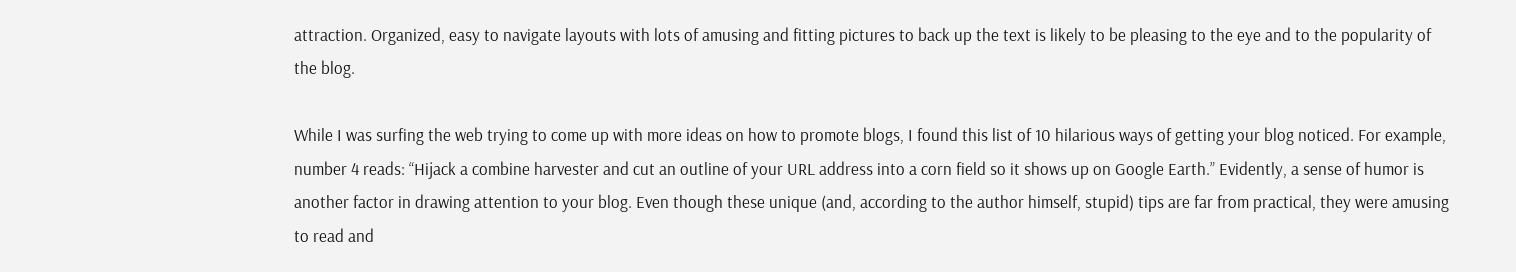attraction. Organized, easy to navigate layouts with lots of amusing and fitting pictures to back up the text is likely to be pleasing to the eye and to the popularity of the blog.

While I was surfing the web trying to come up with more ideas on how to promote blogs, I found this list of 10 hilarious ways of getting your blog noticed. For example, number 4 reads: “Hijack a combine harvester and cut an outline of your URL address into a corn field so it shows up on Google Earth.” Evidently, a sense of humor is another factor in drawing attention to your blog. Even though these unique (and, according to the author himself, stupid) tips are far from practical, they were amusing to read and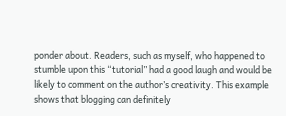ponder about. Readers, such as myself, who happened to stumble upon this “tutorial” had a good laugh and would be likely to comment on the author’s creativity. This example shows that blogging can definitely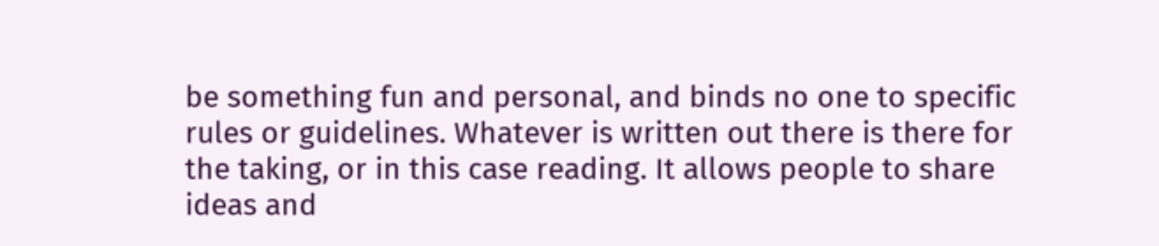be something fun and personal, and binds no one to specific rules or guidelines. Whatever is written out there is there for the taking, or in this case reading. It allows people to share ideas and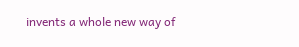invents a whole new way of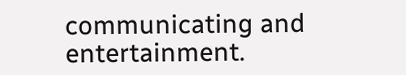communicating and entertainment.